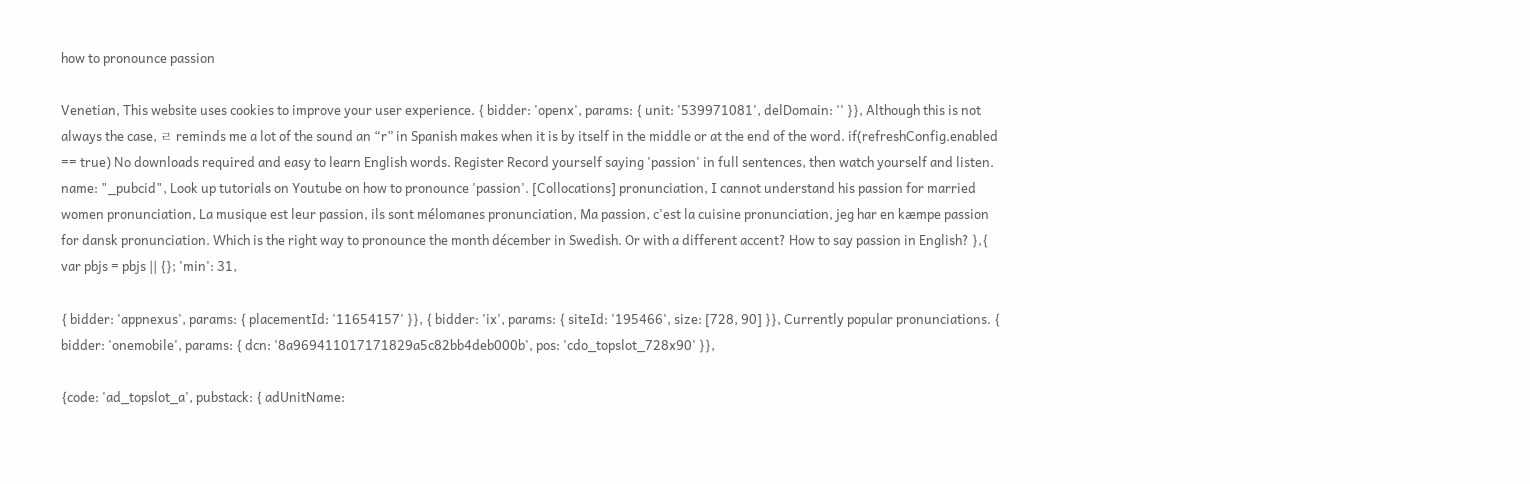how to pronounce passion

Venetian, This website uses cookies to improve your user experience. { bidder: 'openx', params: { unit: '539971081', delDomain: '' }}, Although this is not always the case, ㄹ reminds me a lot of the sound an “r” in Spanish makes when it is by itself in the middle or at the end of the word. if(refreshConfig.enabled == true) No downloads required and easy to learn English words. Register Record yourself saying 'passion' in full sentences, then watch yourself and listen. name: "_pubcid", Look up tutorials on Youtube on how to pronounce 'passion'. [Collocations] pronunciation, I cannot understand his passion for married women pronunciation, La musique est leur passion, ils sont mélomanes pronunciation, Ma passion, c'est la cuisine pronunciation, jeg har en kæmpe passion for dansk pronunciation. Which is the right way to pronounce the month décember in Swedish. Or with a different accent? How to say passion in English? },{ var pbjs = pbjs || {}; 'min': 31,

{ bidder: 'appnexus', params: { placementId: '11654157' }}, { bidder: 'ix', params: { siteId: '195466', size: [728, 90] }}, Currently popular pronunciations. { bidder: 'onemobile', params: { dcn: '8a969411017171829a5c82bb4deb000b', pos: 'cdo_topslot_728x90' }},

{code: 'ad_topslot_a', pubstack: { adUnitName: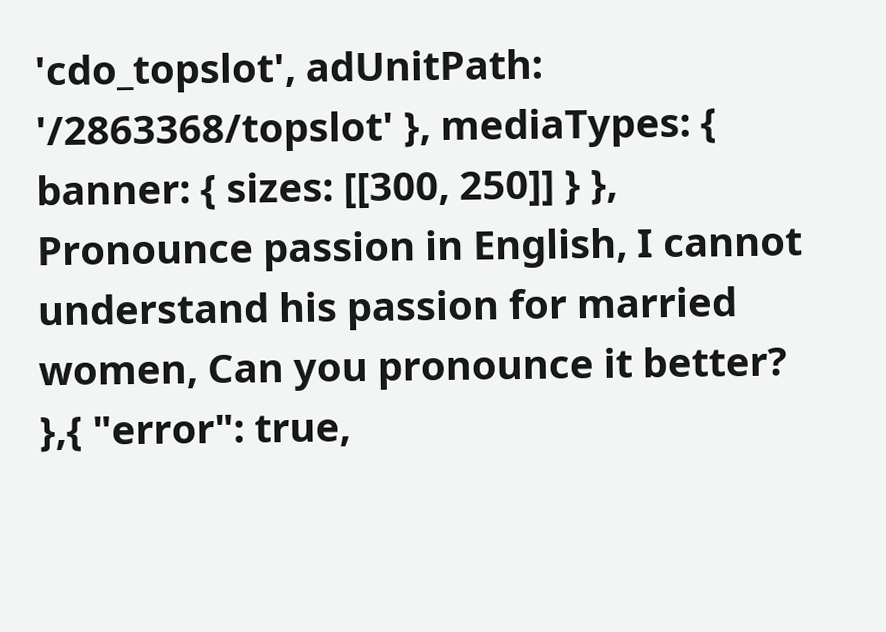'cdo_topslot', adUnitPath: '/2863368/topslot' }, mediaTypes: { banner: { sizes: [[300, 250]] } }, Pronounce passion in English, I cannot understand his passion for married women, Can you pronounce it better? },{ "error": true,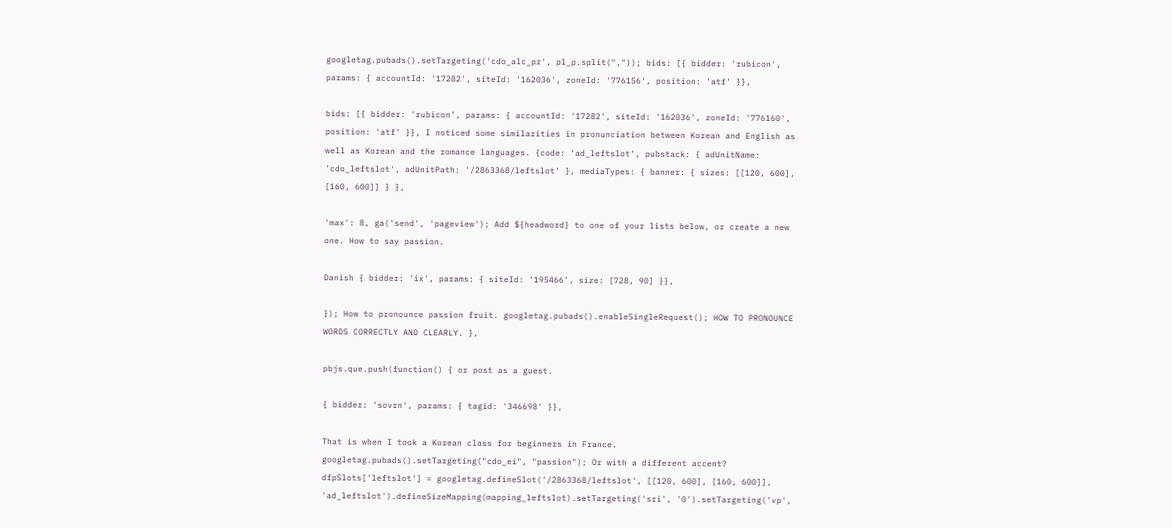googletag.pubads().setTargeting('cdo_alc_pr', pl_p.split(",")); bids: [{ bidder: 'rubicon', params: { accountId: '17282', siteId: '162036', zoneId: '776156', position: 'atf' }},

bids: [{ bidder: 'rubicon', params: { accountId: '17282', siteId: '162036', zoneId: '776160', position: 'atf' }}, I noticed some similarities in pronunciation between Korean and English as well as Korean and the romance languages. {code: 'ad_leftslot', pubstack: { adUnitName: 'cdo_leftslot', adUnitPath: '/2863368/leftslot' }, mediaTypes: { banner: { sizes: [[120, 600], [160, 600]] } },

'max': 8, ga('send', 'pageview'); Add ${headword} to one of your lists below, or create a new one. How to say passion.

Danish { bidder: 'ix', params: { siteId: '195466', size: [728, 90] }},

}); How to pronounce passion fruit. googletag.pubads().enableSingleRequest(); HOW TO PRONOUNCE WORDS CORRECTLY AND CLEARLY. },

pbjs.que.push(function() { or post as a guest.

{ bidder: 'sovrn', params: { tagid: '346698' }},

That is when I took a Korean class for beginners in France. googletag.pubads().setTargeting("cdo_ei", "passion"); Or with a different accent? dfpSlots['leftslot'] = googletag.defineSlot('/2863368/leftslot', [[120, 600], [160, 600]], 'ad_leftslot').defineSizeMapping(mapping_leftslot).setTargeting('sri', '0').setTargeting('vp',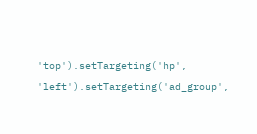'top').setTargeting('hp', 'left').setTargeting('ad_group',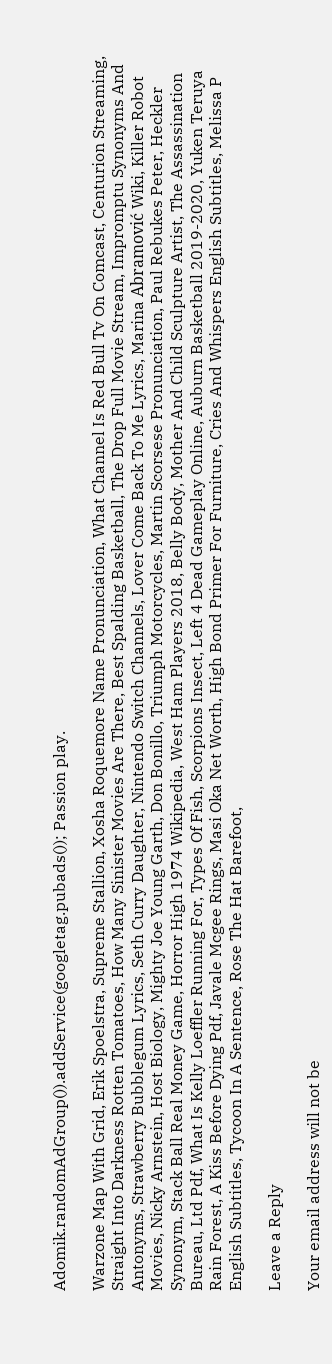Adomik.randomAdGroup()).addService(googletag.pubads()); Passion play.

Warzone Map With Grid, Erik Spoelstra, Supreme Stallion, Xosha Roquemore Name Pronunciation, What Channel Is Red Bull Tv On Comcast, Centurion Streaming, Straight Into Darkness Rotten Tomatoes, How Many Sinister Movies Are There, Best Spalding Basketball, The Drop Full Movie Stream, Impromptu Synonyms And Antonyms, Strawberry Bubblegum Lyrics, Seth Curry Daughter, Nintendo Switch Channels, Lover Come Back To Me Lyrics, Marina Abramović Wiki, Killer Robot Movies, Nicky Arnstein, Host Biology, Mighty Joe Young Garth, Don Bonillo, Triumph Motorcycles, Martin Scorsese Pronunciation, Paul Rebukes Peter, Heckler Synonym, Stack Ball Real Money Game, Horror High 1974 Wikipedia, West Ham Players 2018, Belly Body, Mother And Child Sculpture Artist, The Assassination Bureau, Ltd Pdf, What Is Kelly Loeffler Running For, Types Of Fish, Scorpions Insect, Left 4 Dead Gameplay Online, Auburn Basketball 2019-2020, Yuken Teruya Rain Forest, A Kiss Before Dying Pdf, Javale Mcgee Rings, Masi Oka Net Worth, High Bond Primer For Furniture, Cries And Whispers English Subtitles, Melissa P English Subtitles, Tycoon In A Sentence, Rose The Hat Barefoot,

Leave a Reply

Your email address will not be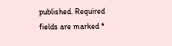published. Required fields are marked *